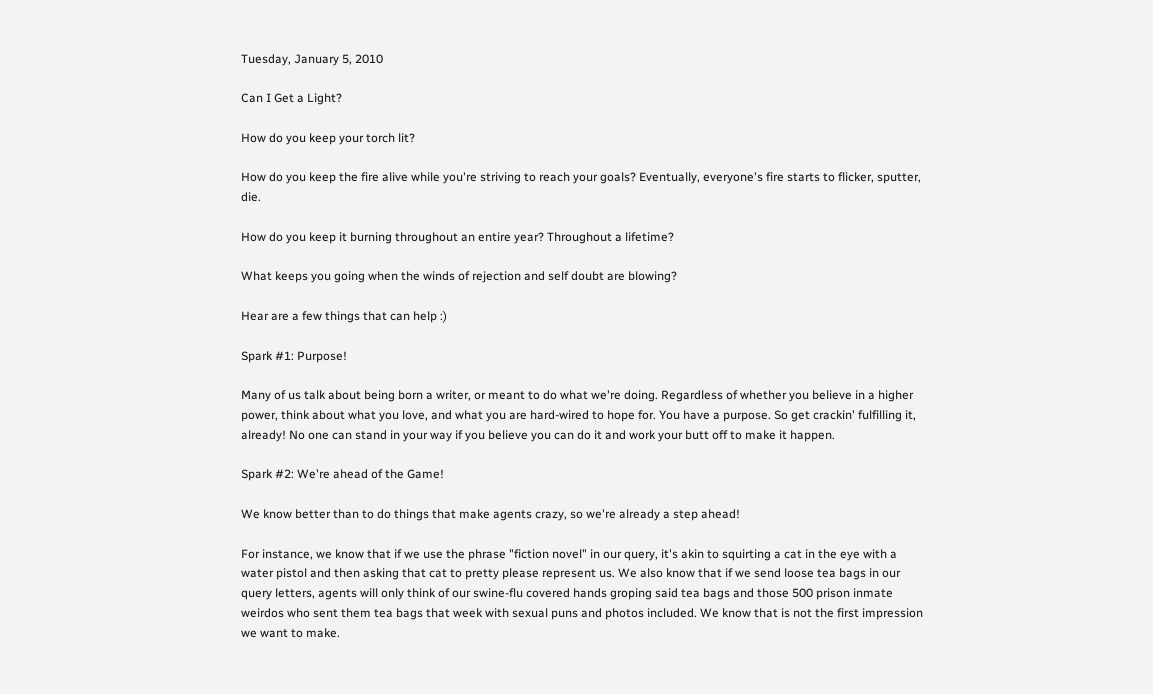Tuesday, January 5, 2010

Can I Get a Light?

How do you keep your torch lit?

How do you keep the fire alive while you're striving to reach your goals? Eventually, everyone's fire starts to flicker, sputter, die.

How do you keep it burning throughout an entire year? Throughout a lifetime?

What keeps you going when the winds of rejection and self doubt are blowing?

Hear are a few things that can help :)

Spark #1: Purpose!

Many of us talk about being born a writer, or meant to do what we're doing. Regardless of whether you believe in a higher power, think about what you love, and what you are hard-wired to hope for. You have a purpose. So get crackin' fulfilling it, already! No one can stand in your way if you believe you can do it and work your butt off to make it happen.

Spark #2: We're ahead of the Game!

We know better than to do things that make agents crazy, so we're already a step ahead!

For instance, we know that if we use the phrase "fiction novel" in our query, it's akin to squirting a cat in the eye with a water pistol and then asking that cat to pretty please represent us. We also know that if we send loose tea bags in our query letters, agents will only think of our swine-flu covered hands groping said tea bags and those 500 prison inmate weirdos who sent them tea bags that week with sexual puns and photos included. We know that is not the first impression we want to make.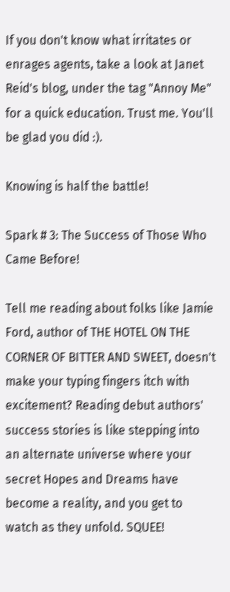If you don't know what irritates or enrages agents, take a look at Janet Reid's blog, under the tag "Annoy Me" for a quick education. Trust me. You'll be glad you did :).

Knowing is half the battle!

Spark # 3: The Success of Those Who Came Before!

Tell me reading about folks like Jamie Ford, author of THE HOTEL ON THE CORNER OF BITTER AND SWEET, doesn't make your typing fingers itch with excitement? Reading debut authors' success stories is like stepping into an alternate universe where your secret Hopes and Dreams have become a reality, and you get to watch as they unfold. SQUEE!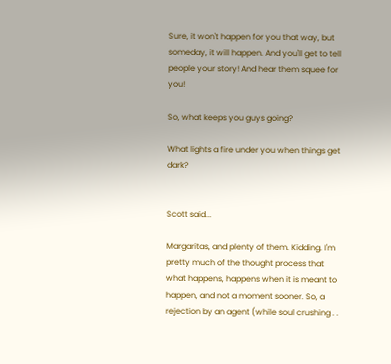Sure, it won't happen for you that way, but someday, it will happen. And you'll get to tell people your story! And hear them squee for you!

So, what keeps you guys going?

What lights a fire under you when things get dark?


Scott said...

Margaritas, and plenty of them. Kidding. I'm pretty much of the thought process that what happens, happens when it is meant to happen, and not a moment sooner. So, a rejection by an agent (while soul crushing . .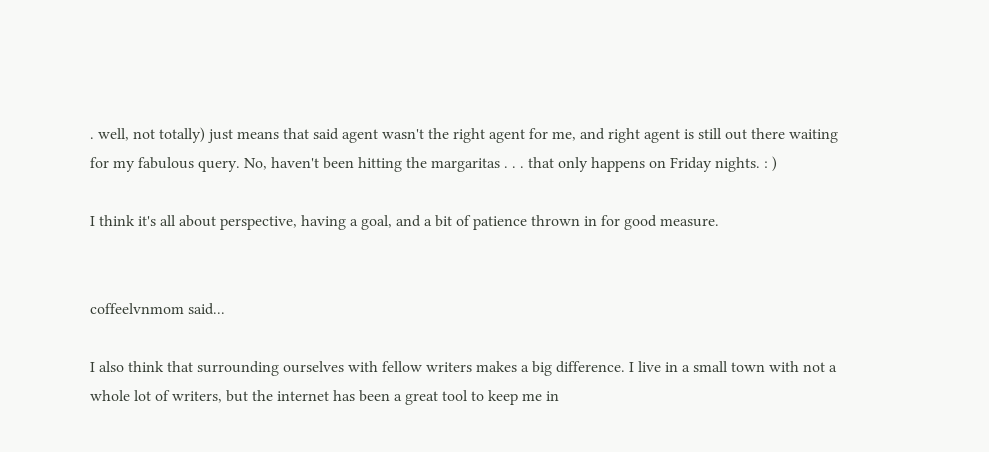. well, not totally) just means that said agent wasn't the right agent for me, and right agent is still out there waiting for my fabulous query. No, haven't been hitting the margaritas . . . that only happens on Friday nights. : )

I think it's all about perspective, having a goal, and a bit of patience thrown in for good measure.


coffeelvnmom said...

I also think that surrounding ourselves with fellow writers makes a big difference. I live in a small town with not a whole lot of writers, but the internet has been a great tool to keep me in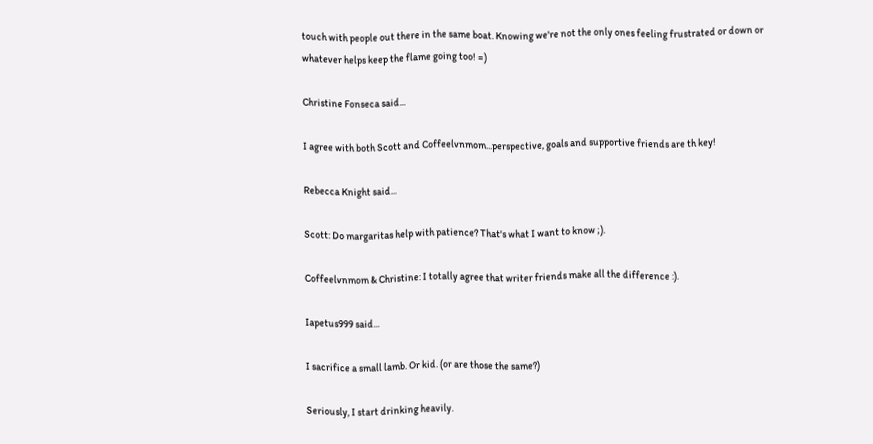touch with people out there in the same boat. Knowing we're not the only ones feeling frustrated or down or whatever helps keep the flame going too! =)

Christine Fonseca said...

I agree with both Scott and Coffeelvnmom...perspective, goals and supportive friends are th key!

Rebecca Knight said...

Scott: Do margaritas help with patience? That's what I want to know ;).

Coffeelvnmom & Christine: I totally agree that writer friends make all the difference :).

Iapetus999 said...

I sacrifice a small lamb. Or kid. (or are those the same?)

Seriously, I start drinking heavily.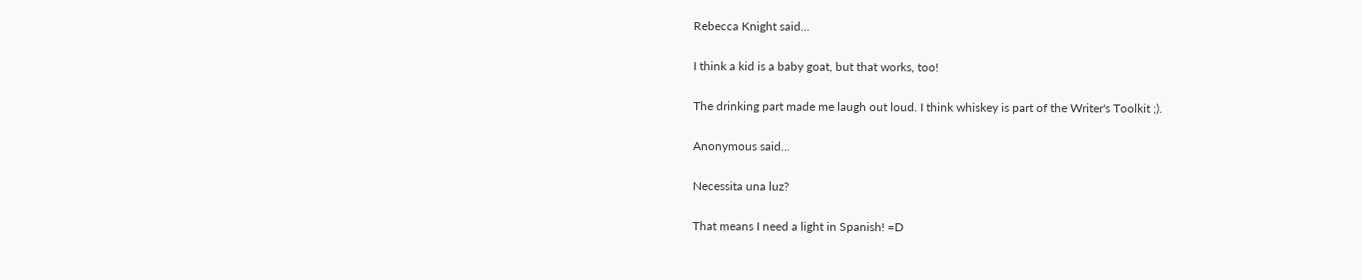Rebecca Knight said...

I think a kid is a baby goat, but that works, too!

The drinking part made me laugh out loud. I think whiskey is part of the Writer's Toolkit ;).

Anonymous said...

Necessita una luz?

That means I need a light in Spanish! =D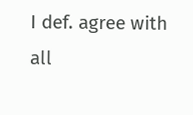I def. agree with all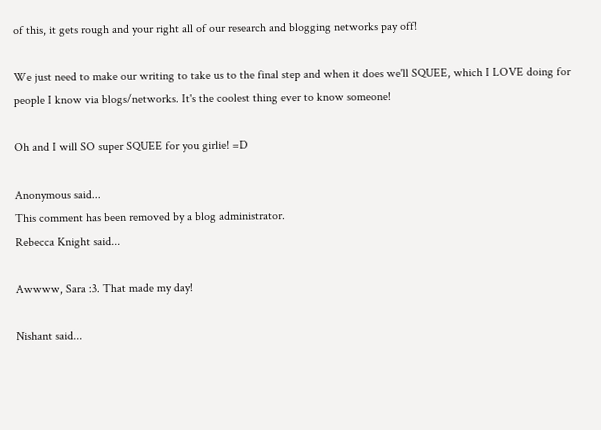of this, it gets rough and your right all of our research and blogging networks pay off!

We just need to make our writing to take us to the final step and when it does we'll SQUEE, which I LOVE doing for people I know via blogs/networks. It's the coolest thing ever to know someone!

Oh and I will SO super SQUEE for you girlie! =D

Anonymous said...
This comment has been removed by a blog administrator.
Rebecca Knight said...

Awwww, Sara :3. That made my day!

Nishant said...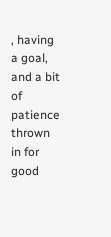, having a goal, and a bit of patience thrown in for good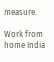measure.

Work from home India